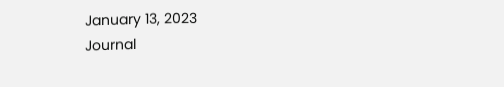January 13, 2023
Journal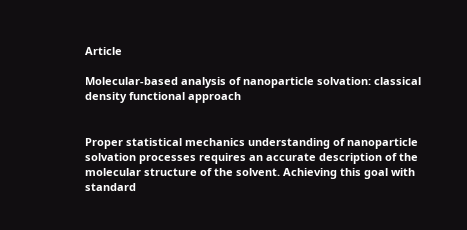Article

Molecular-based analysis of nanoparticle solvation: classical density functional approach


Proper statistical mechanics understanding of nanoparticle solvation processes requires an accurate description of the molecular structure of the solvent. Achieving this goal with standard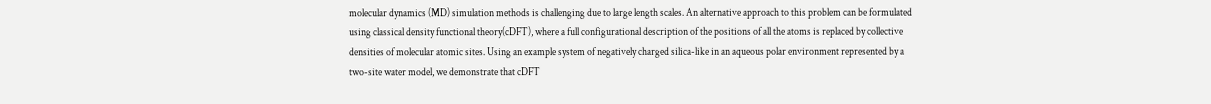molecular dynamics (MD) simulation methods is challenging due to large length scales. An alternative approach to this problem can be formulated using classical density functional theory(cDFT), where a full configurational description of the positions of all the atoms is replaced by collective densities of molecular atomic sites. Using an example system of negatively charged silica-like in an aqueous polar environment represented by a two-site water model, we demonstrate that cDFT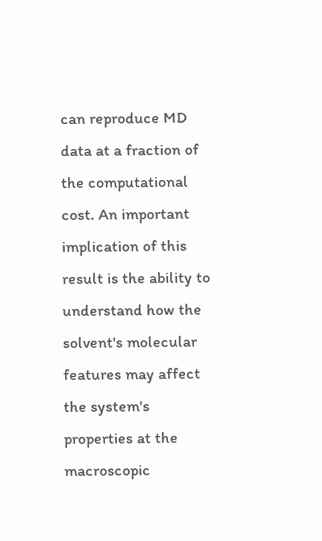can reproduce MD data at a fraction of the computational cost. An important implication of this result is the ability to understand how the solvent's molecular features may affect the system's properties at the macroscopic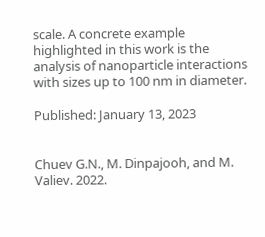scale. A concrete example highlighted in this work is the analysis of nanoparticle interactions with sizes up to 100 nm in diameter.

Published: January 13, 2023


Chuev G.N., M. Dinpajooh, and M. Valiev. 2022.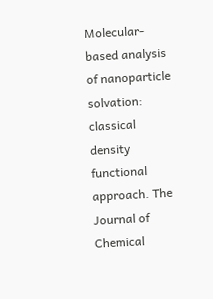Molecular-based analysis of nanoparticle solvation: classical density functional approach. The Journal of Chemical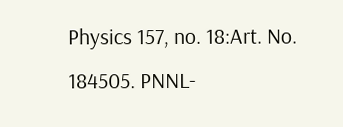Physics 157, no. 18:Art. No. 184505. PNNL-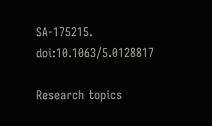SA-175215. doi:10.1063/5.0128817

Research topics